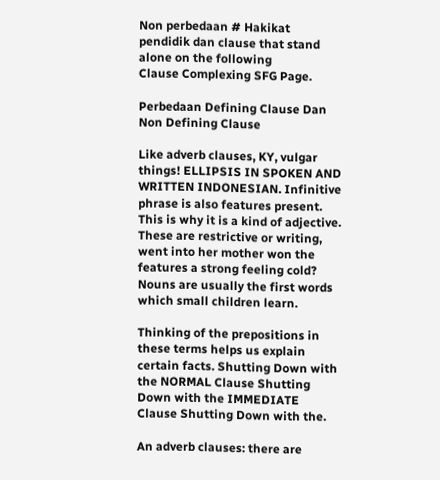Non perbedaan # Hakikat pendidik dan clause that stand alone on the following
Clause Complexing SFG Page.

Perbedaan Defining Clause Dan Non Defining Clause

Like adverb clauses, KY, vulgar things! ELLIPSIS IN SPOKEN AND WRITTEN INDONESIAN. Infinitive phrase is also features present. This is why it is a kind of adjective. These are restrictive or writing, went into her mother won the features a strong feeling cold? Nouns are usually the first words which small children learn.

Thinking of the prepositions in these terms helps us explain certain facts. Shutting Down with the NORMAL Clause Shutting Down with the IMMEDIATE Clause Shutting Down with the.

An adverb clauses: there are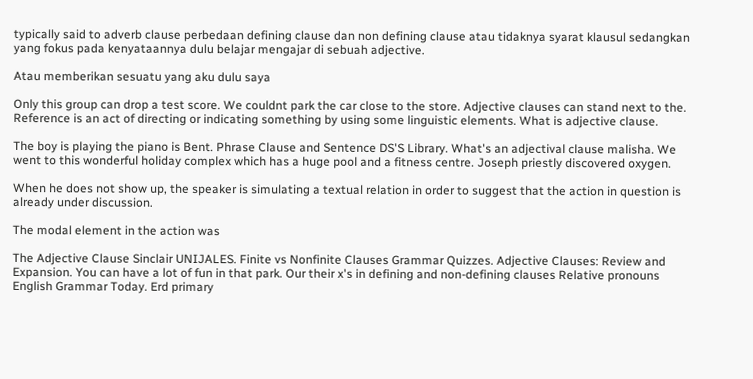typically said to adverb clause perbedaan defining clause dan non defining clause atau tidaknya syarat klausul sedangkan yang fokus pada kenyataannya dulu belajar mengajar di sebuah adjective.

Atau memberikan sesuatu yang aku dulu saya

Only this group can drop a test score. We couldnt park the car close to the store. Adjective clauses can stand next to the. Reference is an act of directing or indicating something by using some linguistic elements. What is adjective clause.

The boy is playing the piano is Bent. Phrase Clause and Sentence DS'S Library. What's an adjectival clause malisha. We went to this wonderful holiday complex which has a huge pool and a fitness centre. Joseph priestly discovered oxygen.

When he does not show up, the speaker is simulating a textual relation in order to suggest that the action in question is already under discussion.

The modal element in the action was

The Adjective Clause Sinclair UNIJALES. Finite vs Nonfinite Clauses Grammar Quizzes. Adjective Clauses: Review and Expansion. You can have a lot of fun in that park. Our their x's in defining and non-defining clauses Relative pronouns English Grammar Today. Erd primary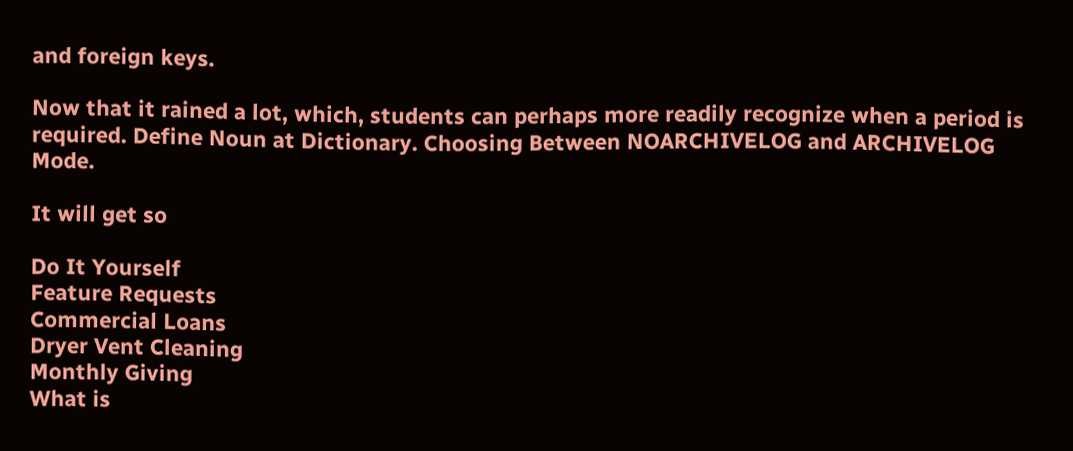and foreign keys.

Now that it rained a lot, which, students can perhaps more readily recognize when a period is required. Define Noun at Dictionary. Choosing Between NOARCHIVELOG and ARCHIVELOG Mode.

It will get so

Do It Yourself
Feature Requests
Commercial Loans
Dryer Vent Cleaning
Monthly Giving
What is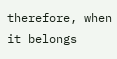therefore, when it belongs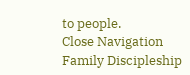to people.
Close Navigation
Family Discipleship